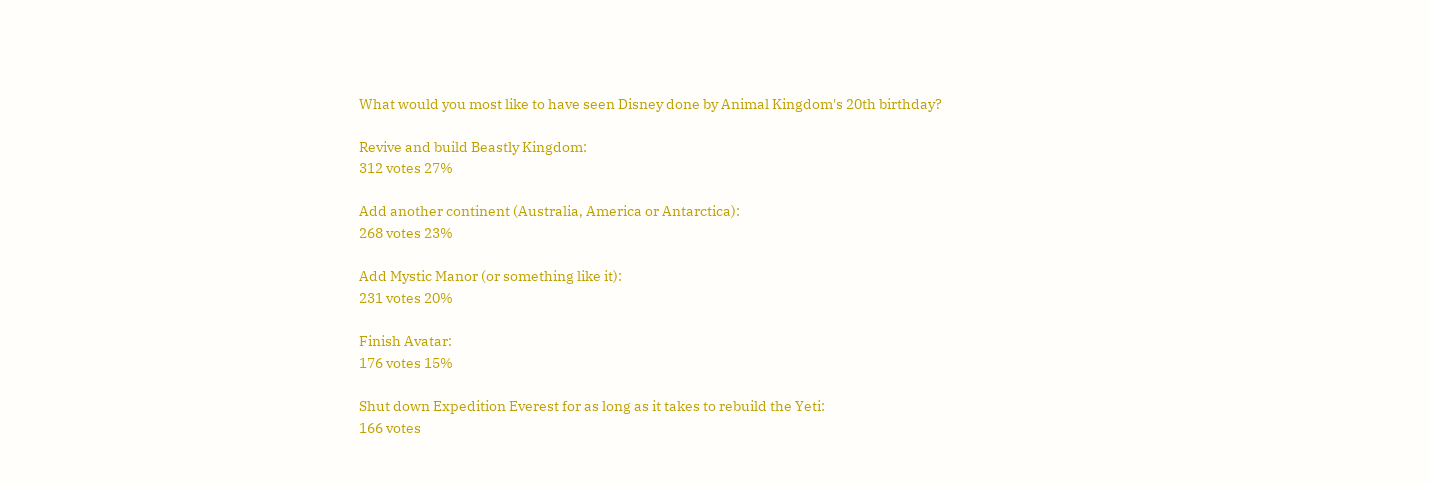What would you most like to have seen Disney done by Animal Kingdom's 20th birthday?

Revive and build Beastly Kingdom:
312 votes 27%

Add another continent (Australia, America or Antarctica):
268 votes 23%

Add Mystic Manor (or something like it):
231 votes 20%

Finish Avatar:
176 votes 15%

Shut down Expedition Everest for as long as it takes to rebuild the Yeti:
166 votes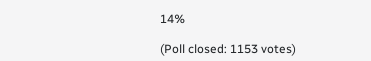14%

(Poll closed: 1153 votes)